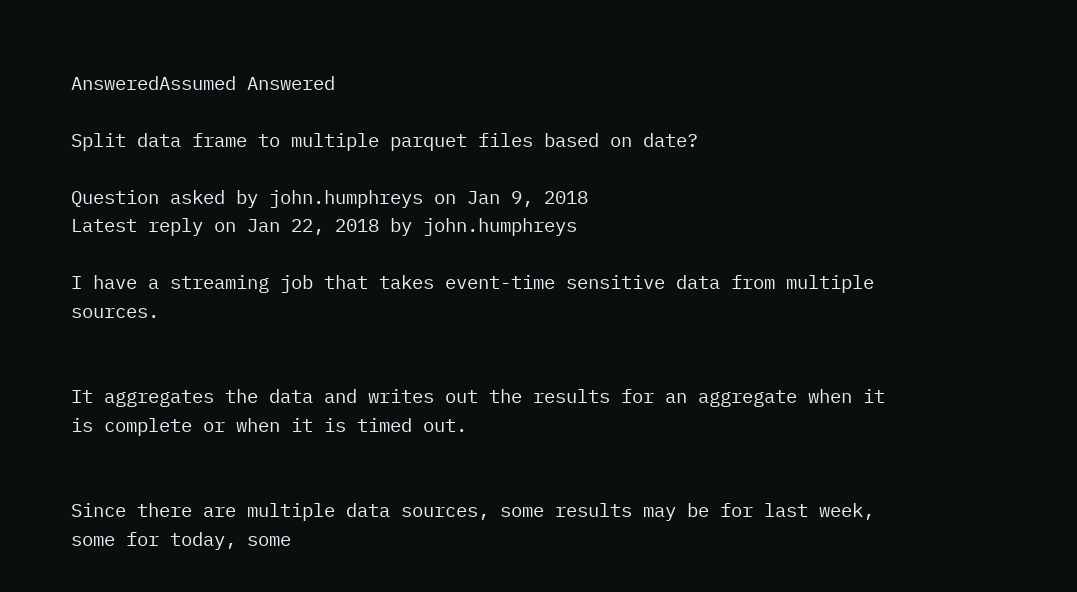AnsweredAssumed Answered

Split data frame to multiple parquet files based on date?

Question asked by john.humphreys on Jan 9, 2018
Latest reply on Jan 22, 2018 by john.humphreys

I have a streaming job that takes event-time sensitive data from multiple sources.


It aggregates the data and writes out the results for an aggregate when it is complete or when it is timed out.


Since there are multiple data sources, some results may be for last week, some for today, some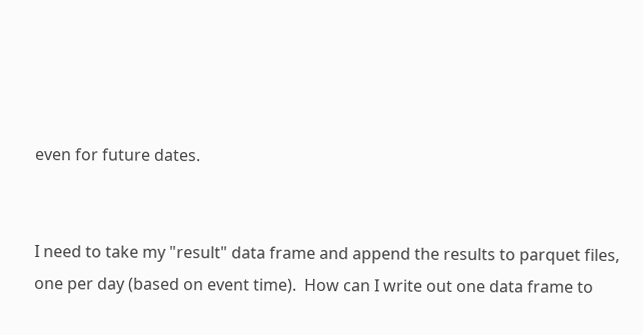even for future dates.


I need to take my "result" data frame and append the results to parquet files, one per day (based on event time).  How can I write out one data frame to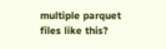multiple parquet files like this?